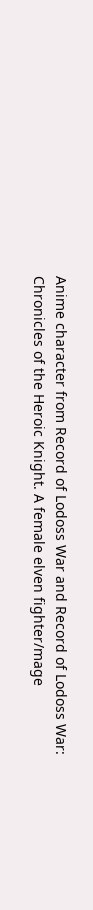Anime character from Record of Lodoss War and Record of Lodoss War: Chronicles of the Heroic Knight. A female elven fighter/mage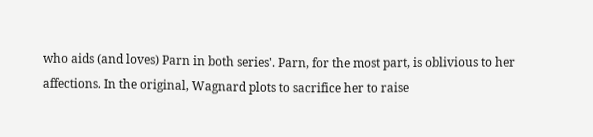who aids (and loves) Parn in both series'. Parn, for the most part, is oblivious to her affections. In the original, Wagnard plots to sacrifice her to raise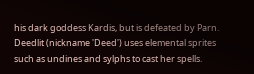his dark goddess Kardis, but is defeated by Parn. Deedlit (nickname 'Deed') uses elemental sprites such as undines and sylphs to cast her spells.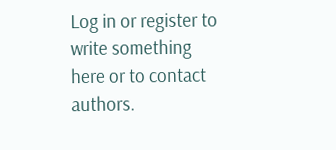Log in or register to write something here or to contact authors.